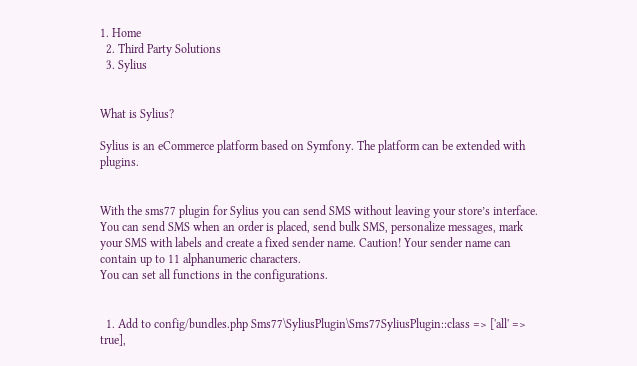1. Home
  2. Third Party Solutions
  3. Sylius


What is Sylius?

Sylius is an eCommerce platform based on Symfony. The platform can be extended with plugins.


With the sms77 plugin for Sylius you can send SMS without leaving your store’s interface. You can send SMS when an order is placed, send bulk SMS, personalize messages, mark your SMS with labels and create a fixed sender name. Caution! Your sender name can contain up to 11 alphanumeric characters.
You can set all functions in the configurations.


  1. Add to config/bundles.php Sms77\SyliusPlugin\Sms77SyliusPlugin::class => ['all' => true],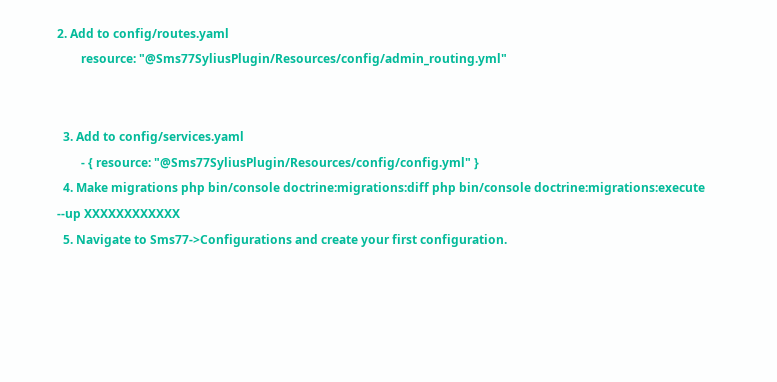2. Add to config/routes.yaml
        resource: "@Sms77SyliusPlugin/Resources/config/admin_routing.yml"


  3. Add to config/services.yaml
        - { resource: "@Sms77SyliusPlugin/Resources/config/config.yml" }
  4. Make migrations php bin/console doctrine:migrations:diff php bin/console doctrine:migrations:execute --up XXXXXXXXXXXX
  5. Navigate to Sms77->Configurations and create your first configuration.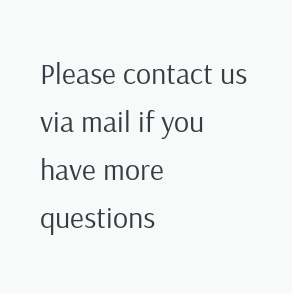Please contact us via mail if you have more questions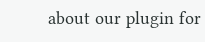about our plugin for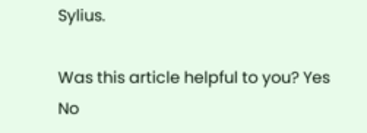Sylius.

Was this article helpful to you? Yes No